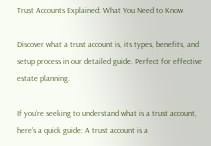Trust Accounts Explained: What You Need to Know

Discover what a trust account is, its types, benefits, and setup process in our detailed guide. Perfect for effective estate planning.

If you’re seeking to understand what is a trust account, here’s a quick guide: A trust account is a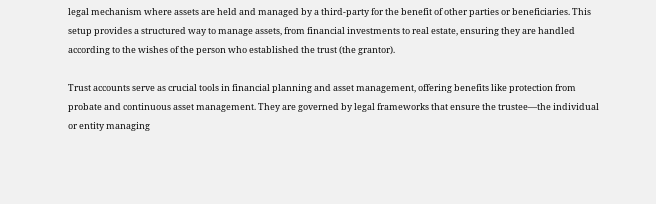legal mechanism where assets are held and managed by a third-party for the benefit of other parties or beneficiaries. This setup provides a structured way to manage assets, from financial investments to real estate, ensuring they are handled according to the wishes of the person who established the trust (the grantor).

Trust accounts serve as crucial tools in financial planning and asset management, offering benefits like protection from probate and continuous asset management. They are governed by legal frameworks that ensure the trustee—the individual or entity managing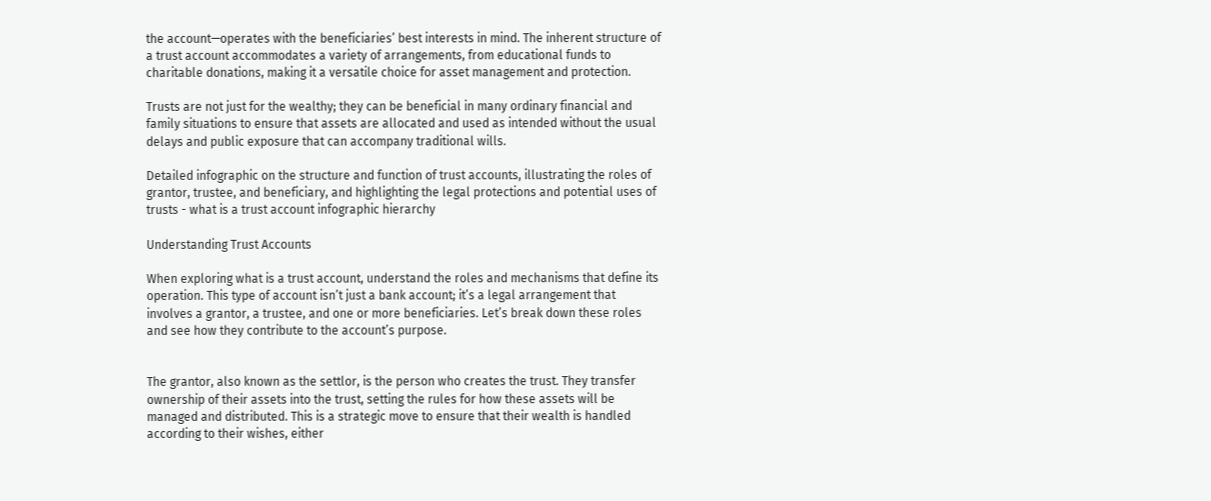the account—operates with the beneficiaries’ best interests in mind. The inherent structure of a trust account accommodates a variety of arrangements, from educational funds to charitable donations, making it a versatile choice for asset management and protection.

Trusts are not just for the wealthy; they can be beneficial in many ordinary financial and family situations to ensure that assets are allocated and used as intended without the usual delays and public exposure that can accompany traditional wills.

Detailed infographic on the structure and function of trust accounts, illustrating the roles of grantor, trustee, and beneficiary, and highlighting the legal protections and potential uses of trusts - what is a trust account infographic hierarchy

Understanding Trust Accounts

When exploring what is a trust account, understand the roles and mechanisms that define its operation. This type of account isn’t just a bank account; it’s a legal arrangement that involves a grantor, a trustee, and one or more beneficiaries. Let’s break down these roles and see how they contribute to the account’s purpose.


The grantor, also known as the settlor, is the person who creates the trust. They transfer ownership of their assets into the trust, setting the rules for how these assets will be managed and distributed. This is a strategic move to ensure that their wealth is handled according to their wishes, either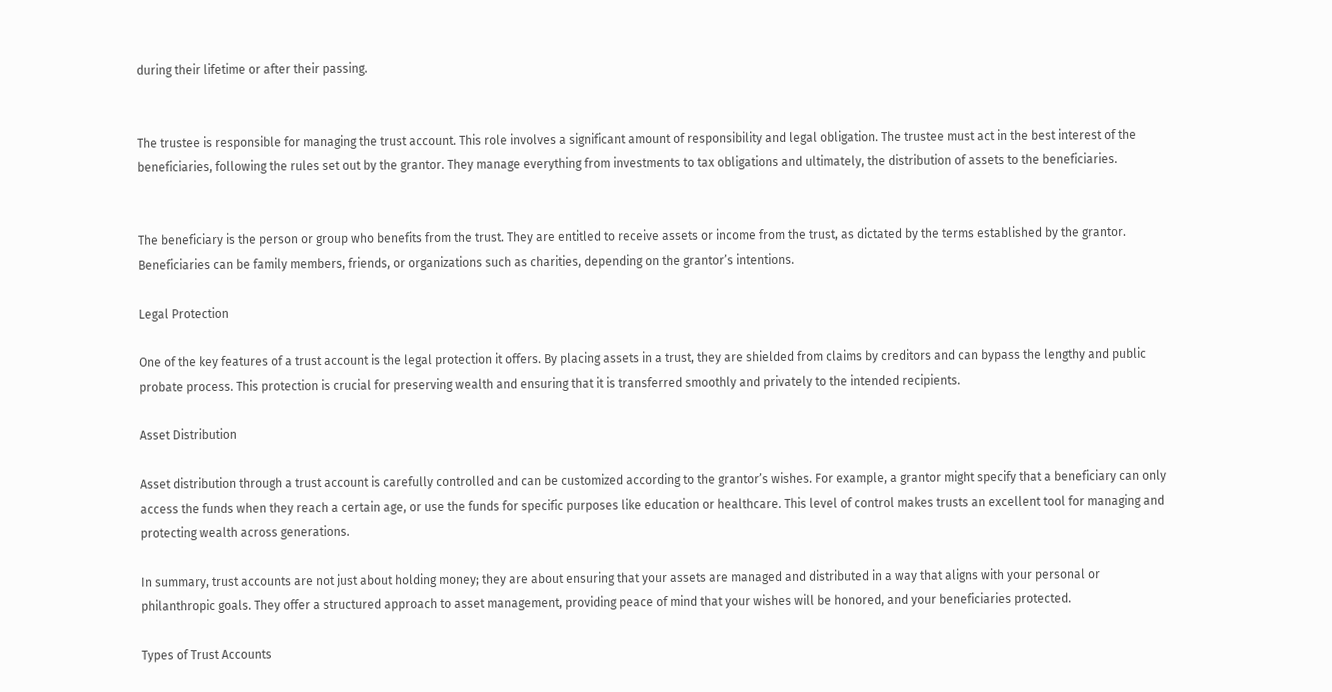during their lifetime or after their passing.


The trustee is responsible for managing the trust account. This role involves a significant amount of responsibility and legal obligation. The trustee must act in the best interest of the beneficiaries, following the rules set out by the grantor. They manage everything from investments to tax obligations and ultimately, the distribution of assets to the beneficiaries.


The beneficiary is the person or group who benefits from the trust. They are entitled to receive assets or income from the trust, as dictated by the terms established by the grantor. Beneficiaries can be family members, friends, or organizations such as charities, depending on the grantor’s intentions.

Legal Protection

One of the key features of a trust account is the legal protection it offers. By placing assets in a trust, they are shielded from claims by creditors and can bypass the lengthy and public probate process. This protection is crucial for preserving wealth and ensuring that it is transferred smoothly and privately to the intended recipients.

Asset Distribution

Asset distribution through a trust account is carefully controlled and can be customized according to the grantor’s wishes. For example, a grantor might specify that a beneficiary can only access the funds when they reach a certain age, or use the funds for specific purposes like education or healthcare. This level of control makes trusts an excellent tool for managing and protecting wealth across generations.

In summary, trust accounts are not just about holding money; they are about ensuring that your assets are managed and distributed in a way that aligns with your personal or philanthropic goals. They offer a structured approach to asset management, providing peace of mind that your wishes will be honored, and your beneficiaries protected.

Types of Trust Accounts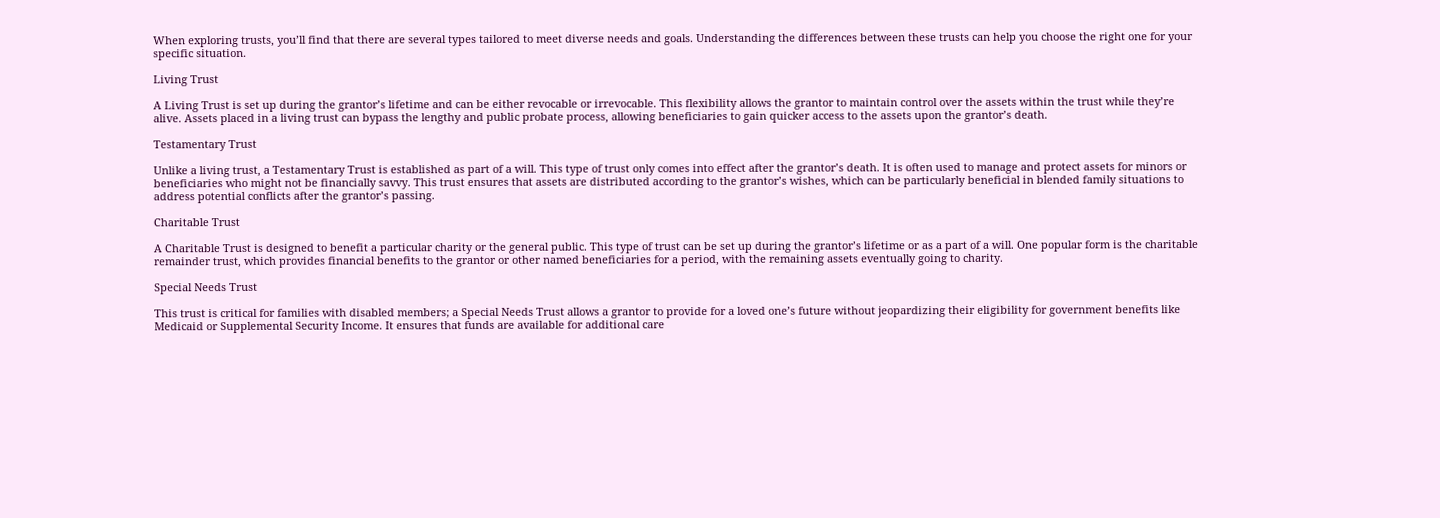When exploring trusts, you’ll find that there are several types tailored to meet diverse needs and goals. Understanding the differences between these trusts can help you choose the right one for your specific situation.

Living Trust

A Living Trust is set up during the grantor’s lifetime and can be either revocable or irrevocable. This flexibility allows the grantor to maintain control over the assets within the trust while they’re alive. Assets placed in a living trust can bypass the lengthy and public probate process, allowing beneficiaries to gain quicker access to the assets upon the grantor’s death.

Testamentary Trust

Unlike a living trust, a Testamentary Trust is established as part of a will. This type of trust only comes into effect after the grantor’s death. It is often used to manage and protect assets for minors or beneficiaries who might not be financially savvy. This trust ensures that assets are distributed according to the grantor’s wishes, which can be particularly beneficial in blended family situations to address potential conflicts after the grantor’s passing.

Charitable Trust

A Charitable Trust is designed to benefit a particular charity or the general public. This type of trust can be set up during the grantor’s lifetime or as a part of a will. One popular form is the charitable remainder trust, which provides financial benefits to the grantor or other named beneficiaries for a period, with the remaining assets eventually going to charity.

Special Needs Trust

This trust is critical for families with disabled members; a Special Needs Trust allows a grantor to provide for a loved one’s future without jeopardizing their eligibility for government benefits like Medicaid or Supplemental Security Income. It ensures that funds are available for additional care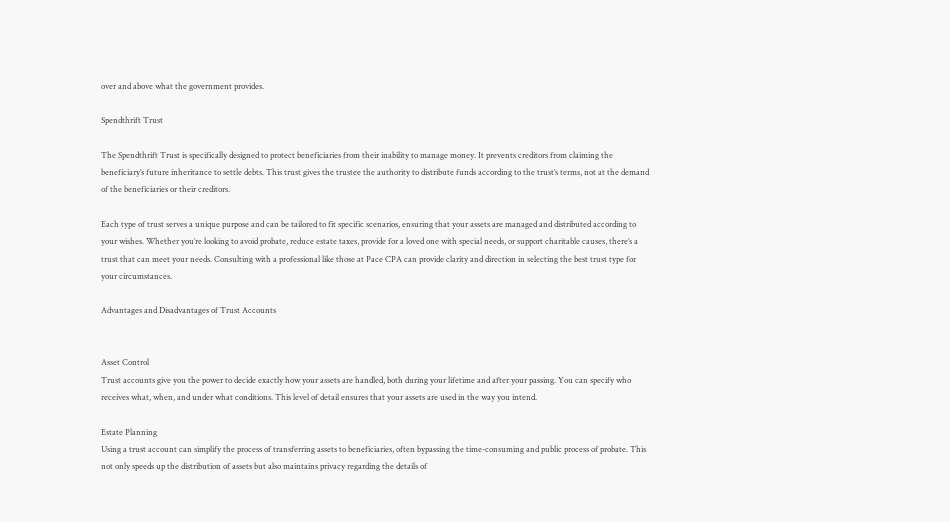over and above what the government provides.

Spendthrift Trust

The Spendthrift Trust is specifically designed to protect beneficiaries from their inability to manage money. It prevents creditors from claiming the beneficiary’s future inheritance to settle debts. This trust gives the trustee the authority to distribute funds according to the trust’s terms, not at the demand of the beneficiaries or their creditors.

Each type of trust serves a unique purpose and can be tailored to fit specific scenarios, ensuring that your assets are managed and distributed according to your wishes. Whether you’re looking to avoid probate, reduce estate taxes, provide for a loved one with special needs, or support charitable causes, there’s a trust that can meet your needs. Consulting with a professional like those at Pace CPA can provide clarity and direction in selecting the best trust type for your circumstances.

Advantages and Disadvantages of Trust Accounts


Asset Control
Trust accounts give you the power to decide exactly how your assets are handled, both during your lifetime and after your passing. You can specify who receives what, when, and under what conditions. This level of detail ensures that your assets are used in the way you intend.

Estate Planning
Using a trust account can simplify the process of transferring assets to beneficiaries, often bypassing the time-consuming and public process of probate. This not only speeds up the distribution of assets but also maintains privacy regarding the details of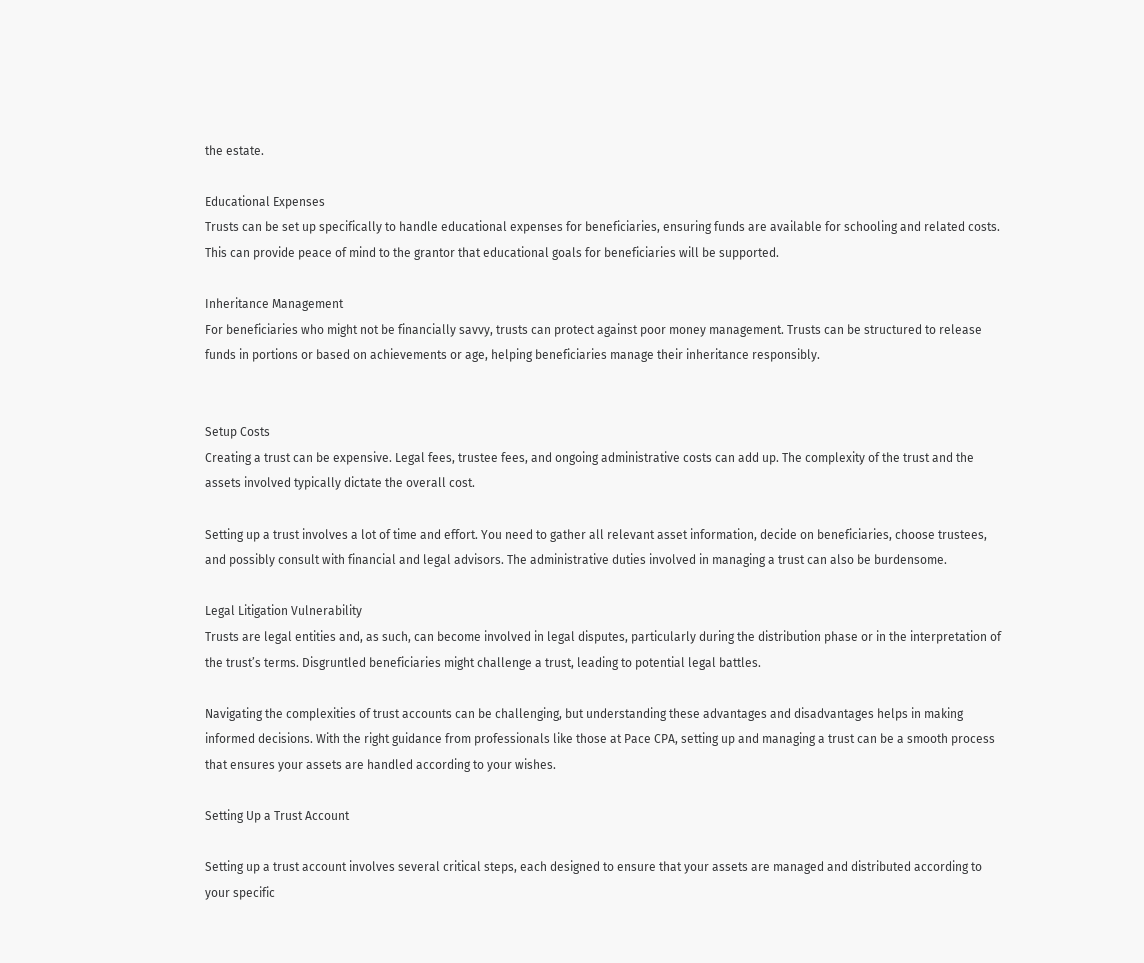the estate.

Educational Expenses
Trusts can be set up specifically to handle educational expenses for beneficiaries, ensuring funds are available for schooling and related costs. This can provide peace of mind to the grantor that educational goals for beneficiaries will be supported.

Inheritance Management
For beneficiaries who might not be financially savvy, trusts can protect against poor money management. Trusts can be structured to release funds in portions or based on achievements or age, helping beneficiaries manage their inheritance responsibly.


Setup Costs
Creating a trust can be expensive. Legal fees, trustee fees, and ongoing administrative costs can add up. The complexity of the trust and the assets involved typically dictate the overall cost.

Setting up a trust involves a lot of time and effort. You need to gather all relevant asset information, decide on beneficiaries, choose trustees, and possibly consult with financial and legal advisors. The administrative duties involved in managing a trust can also be burdensome.

Legal Litigation Vulnerability
Trusts are legal entities and, as such, can become involved in legal disputes, particularly during the distribution phase or in the interpretation of the trust’s terms. Disgruntled beneficiaries might challenge a trust, leading to potential legal battles.

Navigating the complexities of trust accounts can be challenging, but understanding these advantages and disadvantages helps in making informed decisions. With the right guidance from professionals like those at Pace CPA, setting up and managing a trust can be a smooth process that ensures your assets are handled according to your wishes.

Setting Up a Trust Account

Setting up a trust account involves several critical steps, each designed to ensure that your assets are managed and distributed according to your specific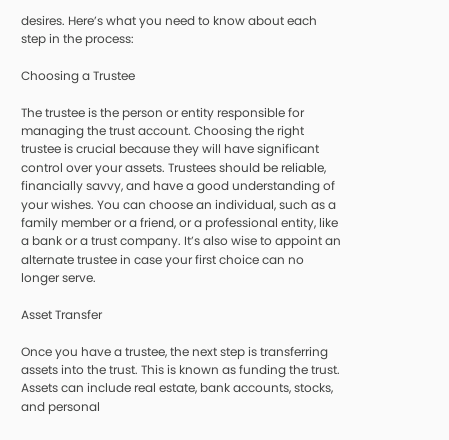desires. Here’s what you need to know about each step in the process:

Choosing a Trustee

The trustee is the person or entity responsible for managing the trust account. Choosing the right trustee is crucial because they will have significant control over your assets. Trustees should be reliable, financially savvy, and have a good understanding of your wishes. You can choose an individual, such as a family member or a friend, or a professional entity, like a bank or a trust company. It’s also wise to appoint an alternate trustee in case your first choice can no longer serve.

Asset Transfer

Once you have a trustee, the next step is transferring assets into the trust. This is known as funding the trust. Assets can include real estate, bank accounts, stocks, and personal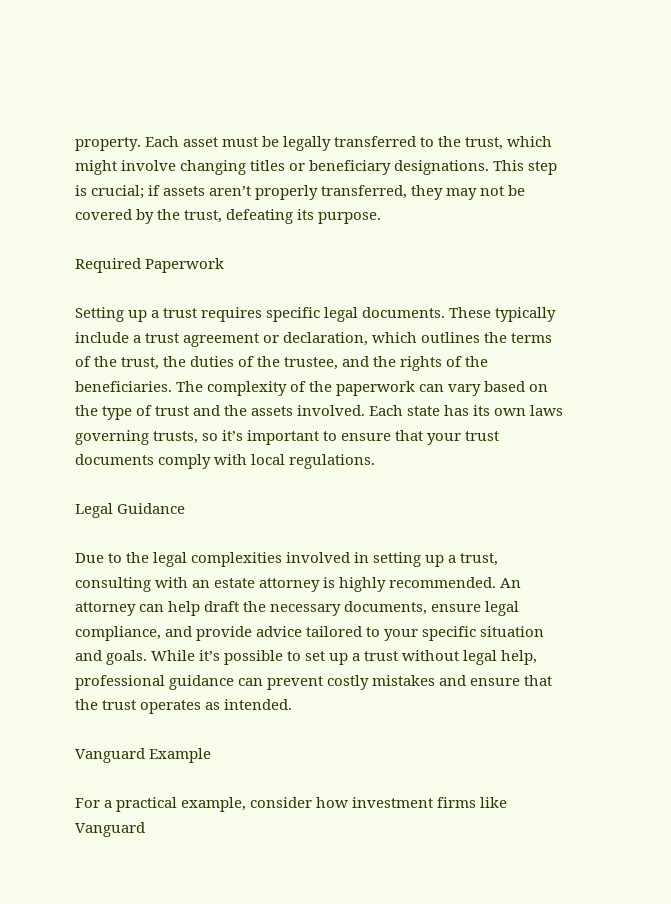property. Each asset must be legally transferred to the trust, which might involve changing titles or beneficiary designations. This step is crucial; if assets aren’t properly transferred, they may not be covered by the trust, defeating its purpose.

Required Paperwork

Setting up a trust requires specific legal documents. These typically include a trust agreement or declaration, which outlines the terms of the trust, the duties of the trustee, and the rights of the beneficiaries. The complexity of the paperwork can vary based on the type of trust and the assets involved. Each state has its own laws governing trusts, so it’s important to ensure that your trust documents comply with local regulations.

Legal Guidance

Due to the legal complexities involved in setting up a trust, consulting with an estate attorney is highly recommended. An attorney can help draft the necessary documents, ensure legal compliance, and provide advice tailored to your specific situation and goals. While it’s possible to set up a trust without legal help, professional guidance can prevent costly mistakes and ensure that the trust operates as intended.

Vanguard Example

For a practical example, consider how investment firms like Vanguard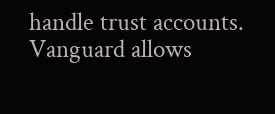handle trust accounts. Vanguard allows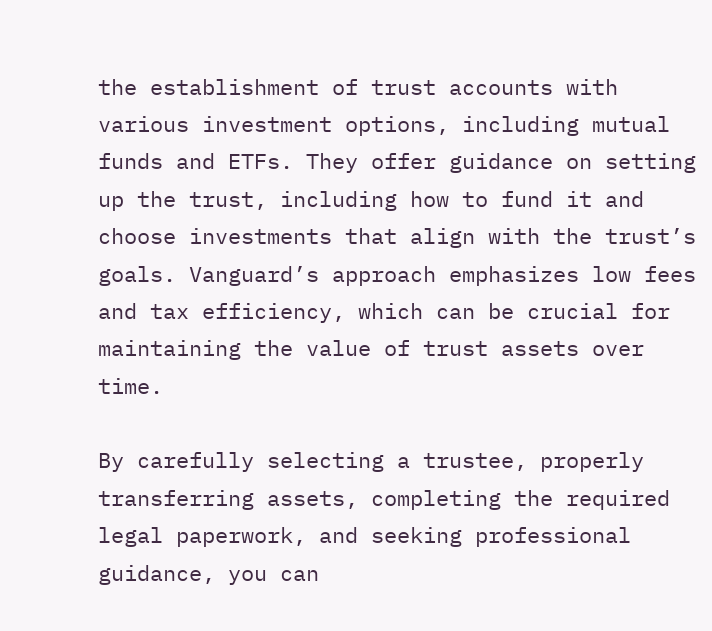the establishment of trust accounts with various investment options, including mutual funds and ETFs. They offer guidance on setting up the trust, including how to fund it and choose investments that align with the trust’s goals. Vanguard’s approach emphasizes low fees and tax efficiency, which can be crucial for maintaining the value of trust assets over time.

By carefully selecting a trustee, properly transferring assets, completing the required legal paperwork, and seeking professional guidance, you can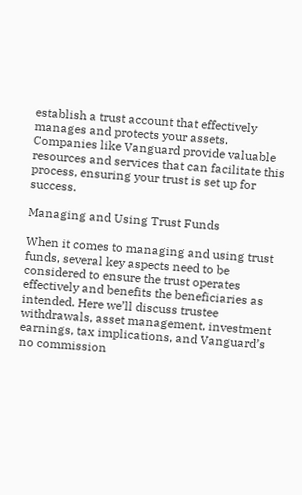establish a trust account that effectively manages and protects your assets. Companies like Vanguard provide valuable resources and services that can facilitate this process, ensuring your trust is set up for success.

Managing and Using Trust Funds

When it comes to managing and using trust funds, several key aspects need to be considered to ensure the trust operates effectively and benefits the beneficiaries as intended. Here we’ll discuss trustee withdrawals, asset management, investment earnings, tax implications, and Vanguard’s no commission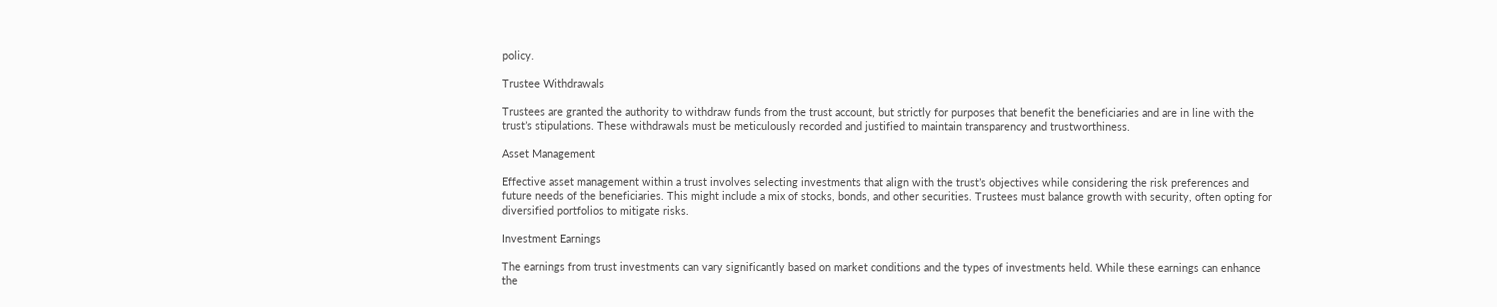policy.

Trustee Withdrawals

Trustees are granted the authority to withdraw funds from the trust account, but strictly for purposes that benefit the beneficiaries and are in line with the trust’s stipulations. These withdrawals must be meticulously recorded and justified to maintain transparency and trustworthiness.

Asset Management

Effective asset management within a trust involves selecting investments that align with the trust’s objectives while considering the risk preferences and future needs of the beneficiaries. This might include a mix of stocks, bonds, and other securities. Trustees must balance growth with security, often opting for diversified portfolios to mitigate risks.

Investment Earnings

The earnings from trust investments can vary significantly based on market conditions and the types of investments held. While these earnings can enhance the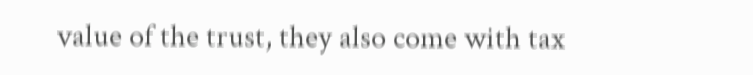value of the trust, they also come with tax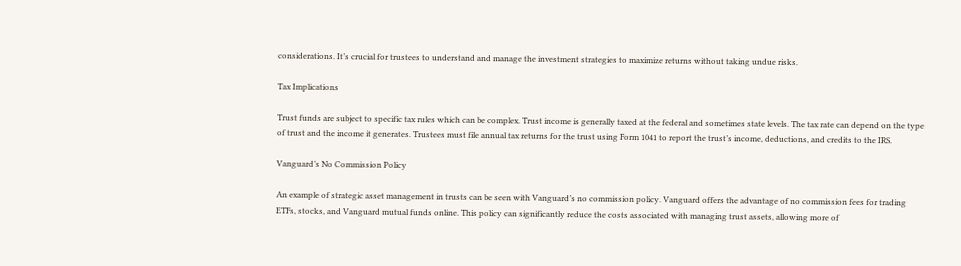considerations. It’s crucial for trustees to understand and manage the investment strategies to maximize returns without taking undue risks.

Tax Implications

Trust funds are subject to specific tax rules which can be complex. Trust income is generally taxed at the federal and sometimes state levels. The tax rate can depend on the type of trust and the income it generates. Trustees must file annual tax returns for the trust using Form 1041 to report the trust’s income, deductions, and credits to the IRS.

Vanguard’s No Commission Policy

An example of strategic asset management in trusts can be seen with Vanguard’s no commission policy. Vanguard offers the advantage of no commission fees for trading ETFs, stocks, and Vanguard mutual funds online. This policy can significantly reduce the costs associated with managing trust assets, allowing more of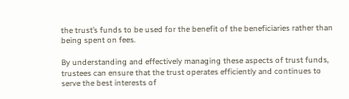the trust’s funds to be used for the benefit of the beneficiaries rather than being spent on fees.

By understanding and effectively managing these aspects of trust funds, trustees can ensure that the trust operates efficiently and continues to serve the best interests of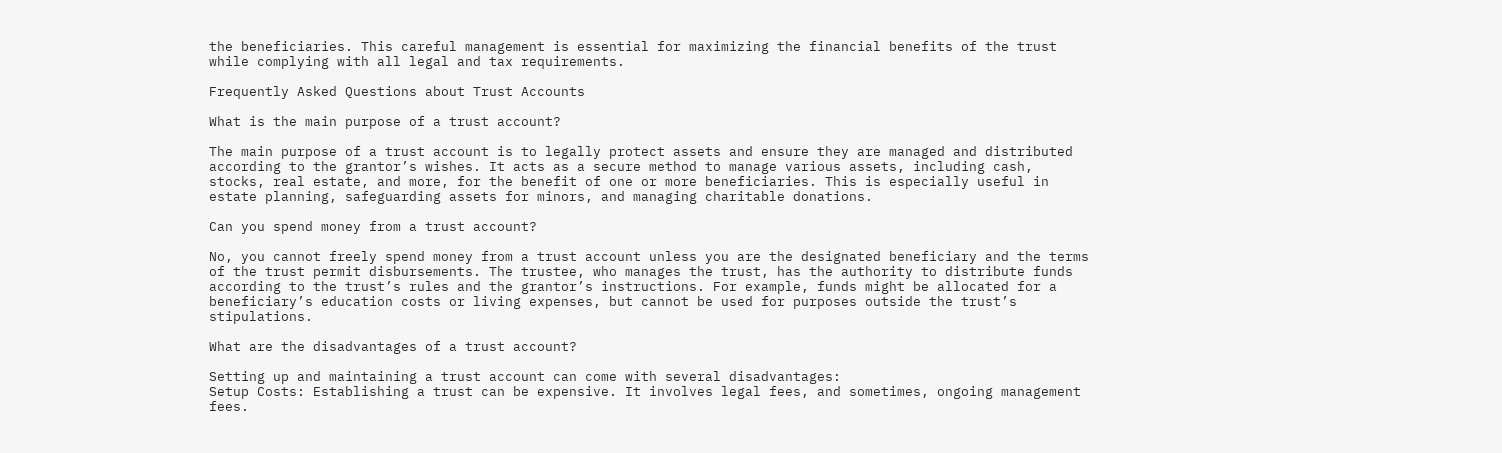the beneficiaries. This careful management is essential for maximizing the financial benefits of the trust while complying with all legal and tax requirements.

Frequently Asked Questions about Trust Accounts

What is the main purpose of a trust account?

The main purpose of a trust account is to legally protect assets and ensure they are managed and distributed according to the grantor’s wishes. It acts as a secure method to manage various assets, including cash, stocks, real estate, and more, for the benefit of one or more beneficiaries. This is especially useful in estate planning, safeguarding assets for minors, and managing charitable donations.

Can you spend money from a trust account?

No, you cannot freely spend money from a trust account unless you are the designated beneficiary and the terms of the trust permit disbursements. The trustee, who manages the trust, has the authority to distribute funds according to the trust’s rules and the grantor’s instructions. For example, funds might be allocated for a beneficiary’s education costs or living expenses, but cannot be used for purposes outside the trust’s stipulations.

What are the disadvantages of a trust account?

Setting up and maintaining a trust account can come with several disadvantages:
Setup Costs: Establishing a trust can be expensive. It involves legal fees, and sometimes, ongoing management fees.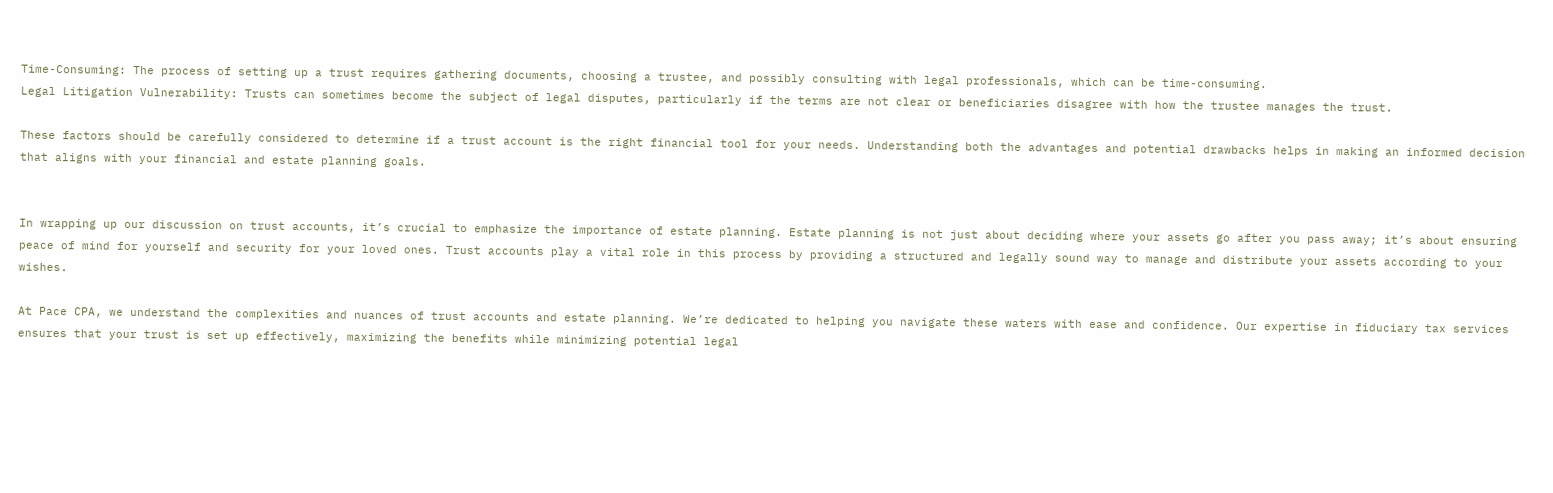Time-Consuming: The process of setting up a trust requires gathering documents, choosing a trustee, and possibly consulting with legal professionals, which can be time-consuming.
Legal Litigation Vulnerability: Trusts can sometimes become the subject of legal disputes, particularly if the terms are not clear or beneficiaries disagree with how the trustee manages the trust.

These factors should be carefully considered to determine if a trust account is the right financial tool for your needs. Understanding both the advantages and potential drawbacks helps in making an informed decision that aligns with your financial and estate planning goals.


In wrapping up our discussion on trust accounts, it’s crucial to emphasize the importance of estate planning. Estate planning is not just about deciding where your assets go after you pass away; it’s about ensuring peace of mind for yourself and security for your loved ones. Trust accounts play a vital role in this process by providing a structured and legally sound way to manage and distribute your assets according to your wishes.

At Pace CPA, we understand the complexities and nuances of trust accounts and estate planning. We’re dedicated to helping you navigate these waters with ease and confidence. Our expertise in fiduciary tax services ensures that your trust is set up effectively, maximizing the benefits while minimizing potential legal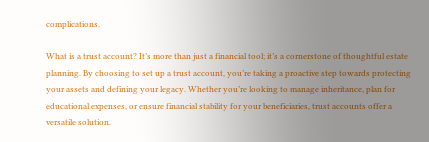complications.

What is a trust account? It’s more than just a financial tool; it’s a cornerstone of thoughtful estate planning. By choosing to set up a trust account, you’re taking a proactive step towards protecting your assets and defining your legacy. Whether you’re looking to manage inheritance, plan for educational expenses, or ensure financial stability for your beneficiaries, trust accounts offer a versatile solution.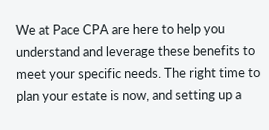We at Pace CPA are here to help you understand and leverage these benefits to meet your specific needs. The right time to plan your estate is now, and setting up a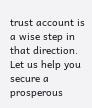trust account is a wise step in that direction. Let us help you secure a prosperous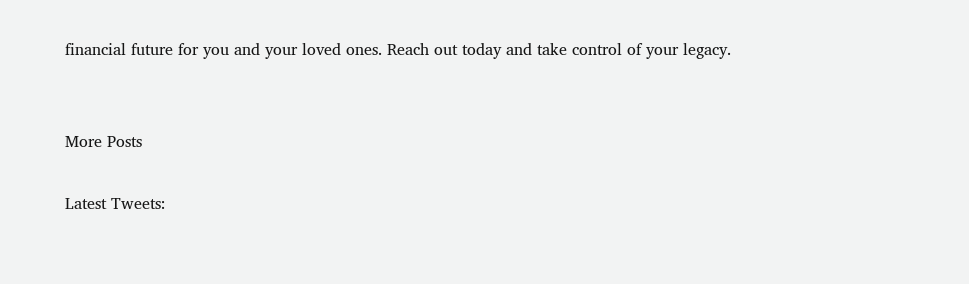financial future for you and your loved ones. Reach out today and take control of your legacy.


More Posts

Latest Tweets: